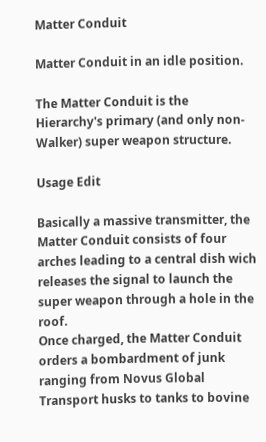Matter Conduit

Matter Conduit in an idle position.

The Matter Conduit is the Hierarchy's primary (and only non-Walker) super weapon structure.

Usage Edit

Basically a massive transmitter, the Matter Conduit consists of four arches leading to a central dish wich releases the signal to launch the super weapon through a hole in the roof.
Once charged, the Matter Conduit orders a bombardment of junk ranging from Novus Global Transport husks to tanks to bovine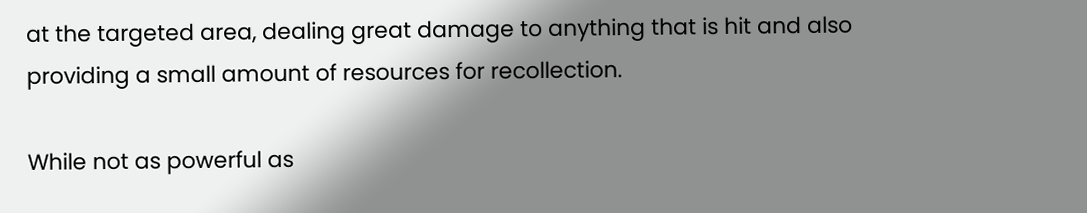at the targeted area, dealing great damage to anything that is hit and also providing a small amount of resources for recollection.

While not as powerful as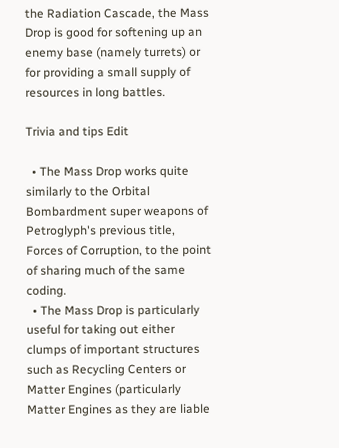the Radiation Cascade, the Mass Drop is good for softening up an enemy base (namely turrets) or for providing a small supply of resources in long battles.

Trivia and tips Edit

  • The Mass Drop works quite similarly to the Orbital Bombardment super weapons of Petroglyph's previous title, Forces of Corruption, to the point of sharing much of the same coding.
  • The Mass Drop is particularly useful for taking out either clumps of important structures such as Recycling Centers or Matter Engines (particularly Matter Engines as they are liable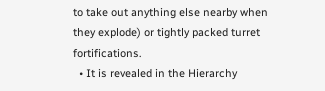to take out anything else nearby when they explode) or tightly packed turret fortifications.
  • It is revealed in the Hierarchy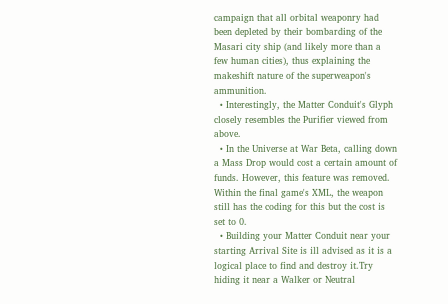campaign that all orbital weaponry had been depleted by their bombarding of the Masari city ship (and likely more than a few human cities), thus explaining the makeshift nature of the superweapon's ammunition.
  • Interestingly, the Matter Conduit's Glyph closely resembles the Purifier viewed from above.
  • In the Universe at War Beta, calling down a Mass Drop would cost a certain amount of funds. However, this feature was removed. Within the final game's XML, the weapon still has the coding for this but the cost is set to 0.
  • Building your Matter Conduit near your starting Arrival Site is ill advised as it is a logical place to find and destroy it.Try hiding it near a Walker or Neutral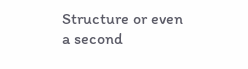Structure or even a second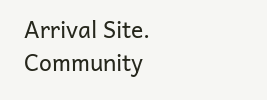Arrival Site.
Community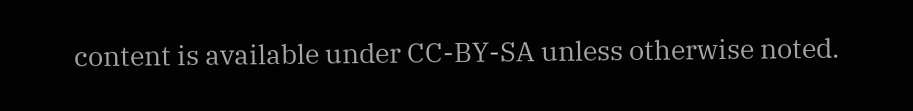content is available under CC-BY-SA unless otherwise noted.